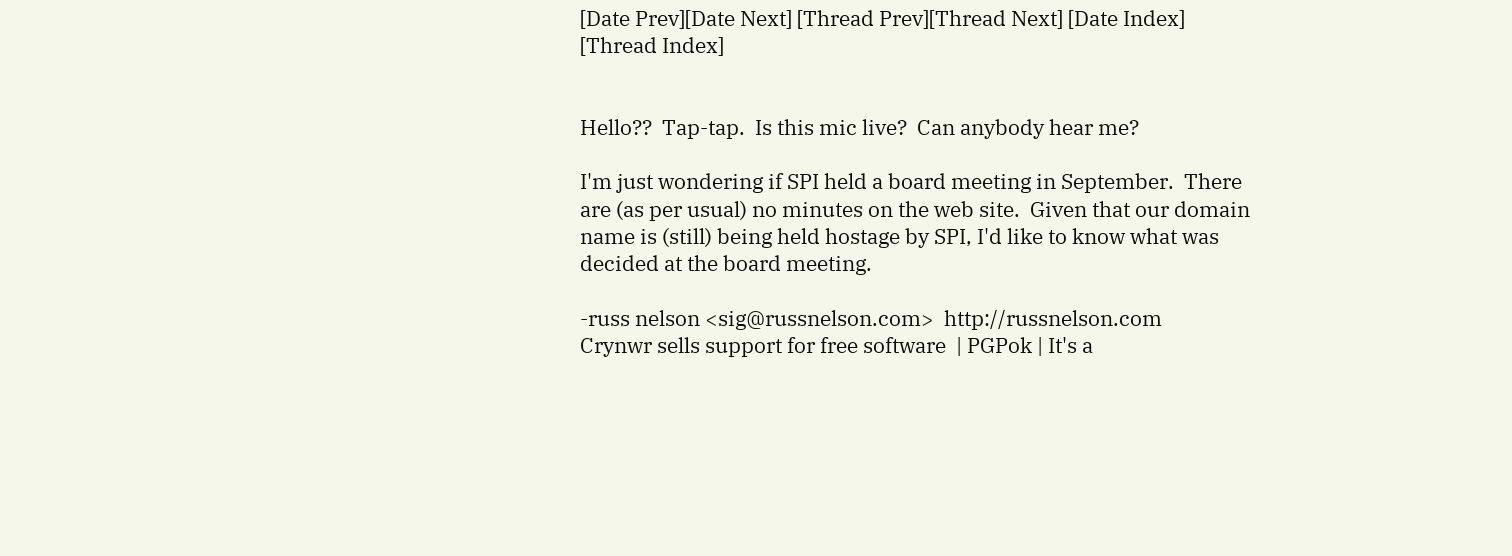[Date Prev][Date Next] [Thread Prev][Thread Next] [Date Index] [Thread Index]


Hello??  Tap-tap.  Is this mic live?  Can anybody hear me?

I'm just wondering if SPI held a board meeting in September.  There
are (as per usual) no minutes on the web site.  Given that our domain
name is (still) being held hostage by SPI, I'd like to know what was
decided at the board meeting.

-russ nelson <sig@russnelson.com>  http://russnelson.com
Crynwr sells support for free software  | PGPok | It's a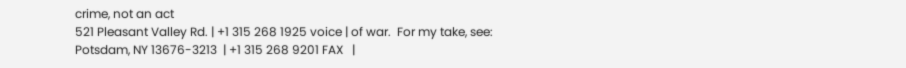crime, not an act
521 Pleasant Valley Rd. | +1 315 268 1925 voice | of war.  For my take, see:
Potsdam, NY 13676-3213  | +1 315 268 9201 FAX   |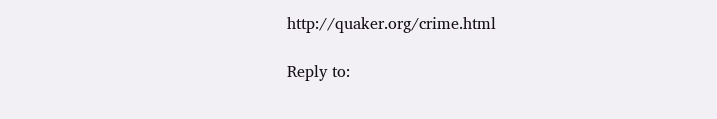http://quaker.org/crime.html

Reply to: